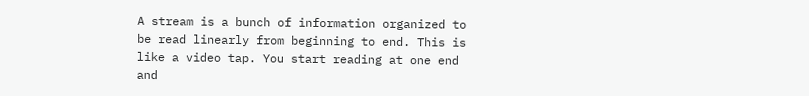A stream is a bunch of information organized to be read linearly from beginning to end. This is like a video tap. You start reading at one end and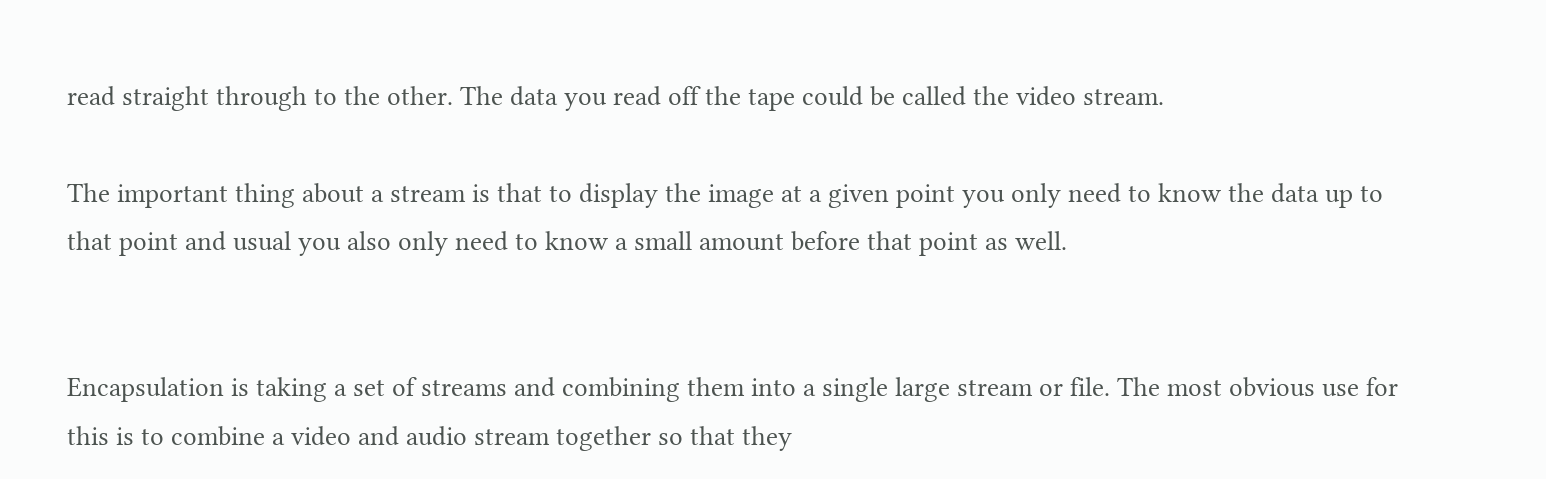read straight through to the other. The data you read off the tape could be called the video stream.

The important thing about a stream is that to display the image at a given point you only need to know the data up to that point and usual you also only need to know a small amount before that point as well.


Encapsulation is taking a set of streams and combining them into a single large stream or file. The most obvious use for this is to combine a video and audio stream together so that they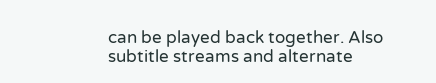can be played back together. Also subtitle streams and alternate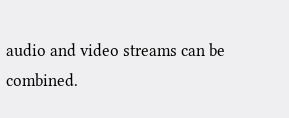audio and video streams can be combined.